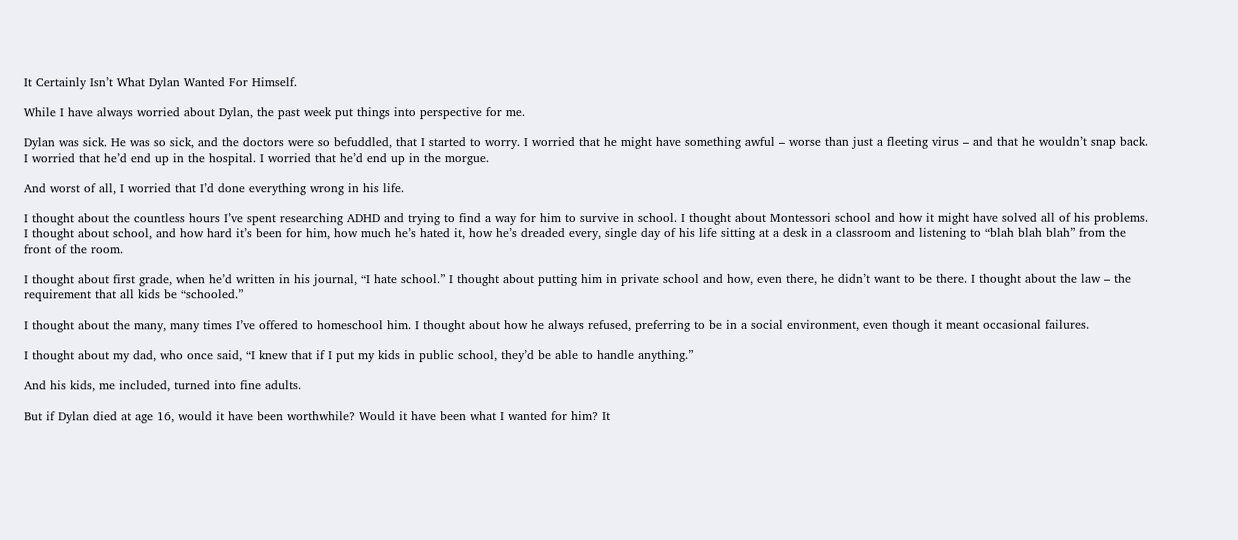It Certainly Isn’t What Dylan Wanted For Himself.

While I have always worried about Dylan, the past week put things into perspective for me.

Dylan was sick. He was so sick, and the doctors were so befuddled, that I started to worry. I worried that he might have something awful – worse than just a fleeting virus – and that he wouldn’t snap back. I worried that he’d end up in the hospital. I worried that he’d end up in the morgue.

And worst of all, I worried that I’d done everything wrong in his life.

I thought about the countless hours I’ve spent researching ADHD and trying to find a way for him to survive in school. I thought about Montessori school and how it might have solved all of his problems. I thought about school, and how hard it’s been for him, how much he’s hated it, how he’s dreaded every, single day of his life sitting at a desk in a classroom and listening to “blah blah blah” from the front of the room.

I thought about first grade, when he’d written in his journal, “I hate school.” I thought about putting him in private school and how, even there, he didn’t want to be there. I thought about the law – the requirement that all kids be “schooled.”

I thought about the many, many times I’ve offered to homeschool him. I thought about how he always refused, preferring to be in a social environment, even though it meant occasional failures.

I thought about my dad, who once said, “I knew that if I put my kids in public school, they’d be able to handle anything.”

And his kids, me included, turned into fine adults.

But if Dylan died at age 16, would it have been worthwhile? Would it have been what I wanted for him? It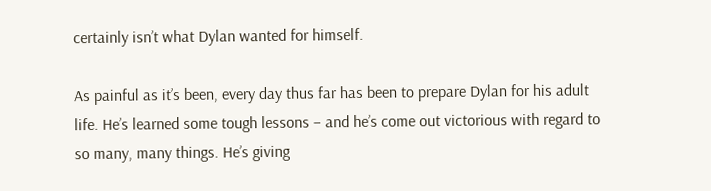certainly isn’t what Dylan wanted for himself.

As painful as it’s been, every day thus far has been to prepare Dylan for his adult life. He’s learned some tough lessons – and he’s come out victorious with regard to so many, many things. He’s giving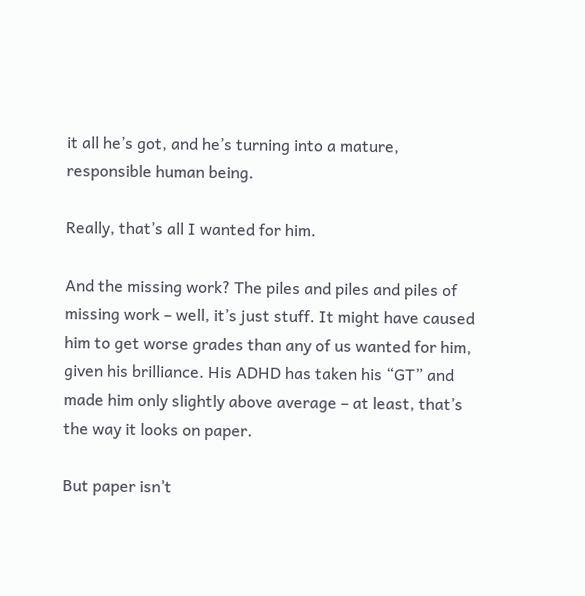it all he’s got, and he’s turning into a mature, responsible human being.

Really, that’s all I wanted for him.

And the missing work? The piles and piles and piles of missing work – well, it’s just stuff. It might have caused him to get worse grades than any of us wanted for him, given his brilliance. His ADHD has taken his “GT” and made him only slightly above average – at least, that’s the way it looks on paper.

But paper isn’t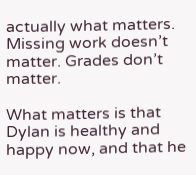actually what matters. Missing work doesn’t matter. Grades don’t matter.

What matters is that Dylan is healthy and happy now, and that he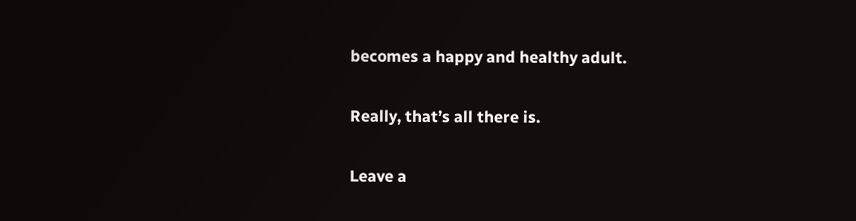becomes a happy and healthy adult.

Really, that’s all there is.

Leave a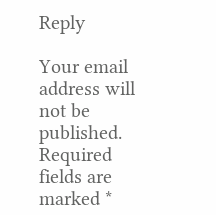Reply

Your email address will not be published. Required fields are marked *